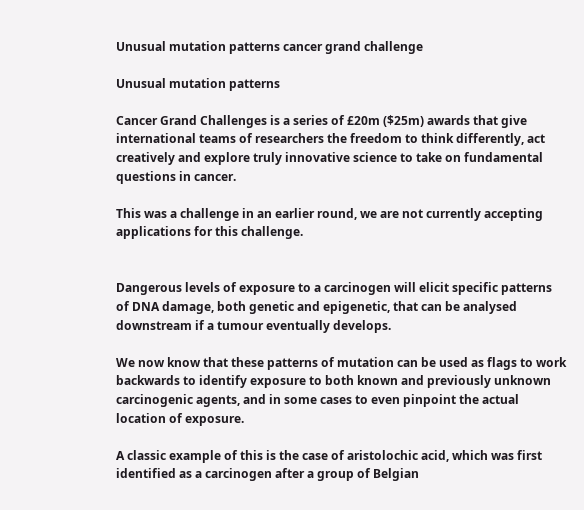Unusual mutation patterns cancer grand challenge

Unusual mutation patterns

Cancer Grand Challenges is a series of £20m ($25m) awards that give international teams of researchers the freedom to think differently, act creatively and explore truly innovative science to take on fundamental questions in cancer.

This was a challenge in an earlier round, we are not currently accepting applications for this challenge.


Dangerous levels of exposure to a carcinogen will elicit specific patterns of DNA damage, both genetic and epigenetic, that can be analysed downstream if a tumour eventually develops.

We now know that these patterns of mutation can be used as flags to work backwards to identify exposure to both known and previously unknown carcinogenic agents, and in some cases to even pinpoint the actual location of exposure.

A classic example of this is the case of aristolochic acid, which was first identified as a carcinogen after a group of Belgian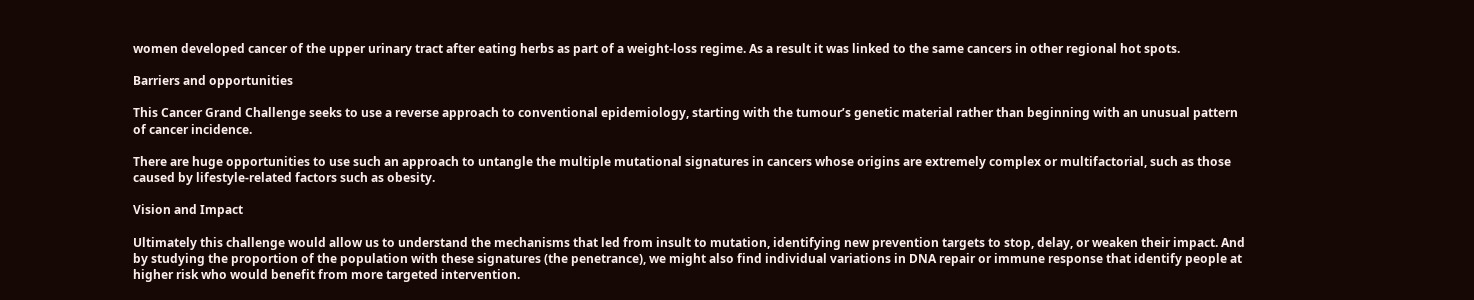women developed cancer of the upper urinary tract after eating herbs as part of a weight-loss regime. As a result it was linked to the same cancers in other regional hot spots.

Barriers and opportunities

This Cancer Grand Challenge seeks to use a reverse approach to conventional epidemiology, starting with the tumour’s genetic material rather than beginning with an unusual pattern of cancer incidence.

There are huge opportunities to use such an approach to untangle the multiple mutational signatures in cancers whose origins are extremely complex or multifactorial, such as those caused by lifestyle-related factors such as obesity.

Vision and Impact

Ultimately this challenge would allow us to understand the mechanisms that led from insult to mutation, identifying new prevention targets to stop, delay, or weaken their impact. And by studying the proportion of the population with these signatures (the penetrance), we might also find individual variations in DNA repair or immune response that identify people at higher risk who would benefit from more targeted intervention.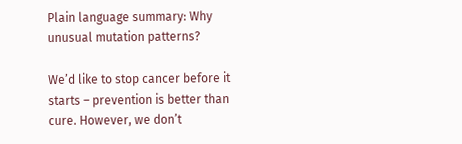Plain language summary: Why unusual mutation patterns?

We’d like to stop cancer before it starts – prevention is better than cure. However, we don’t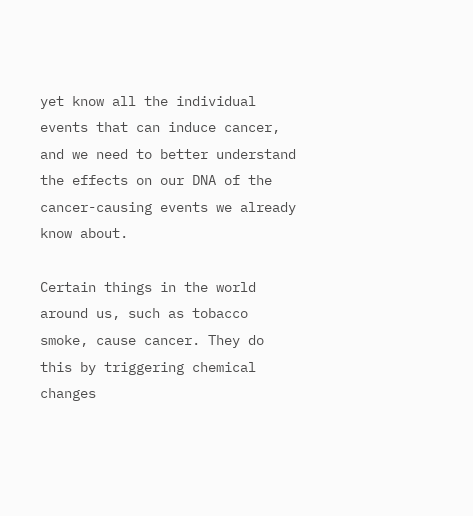yet know all the individual events that can induce cancer, and we need to better understand the effects on our DNA of the cancer-causing events we already know about.

Certain things in the world around us, such as tobacco smoke, cause cancer. They do this by triggering chemical changes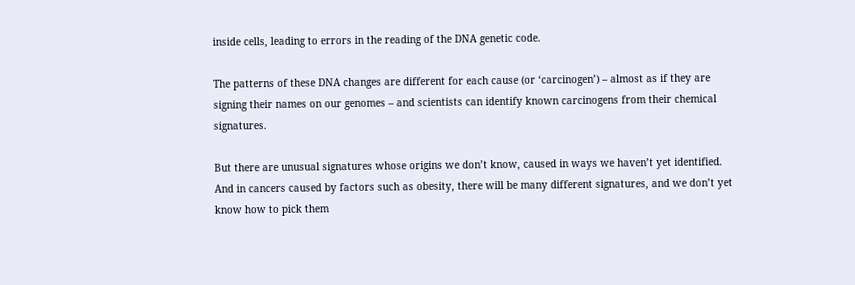inside cells, leading to errors in the reading of the DNA genetic code.

The patterns of these DNA changes are different for each cause (or ‘carcinogen’) – almost as if they are signing their names on our genomes – and scientists can identify known carcinogens from their chemical signatures.

But there are unusual signatures whose origins we don’t know, caused in ways we haven’t yet identified. And in cancers caused by factors such as obesity, there will be many different signatures, and we don’t yet know how to pick them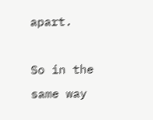apart.

So in the same way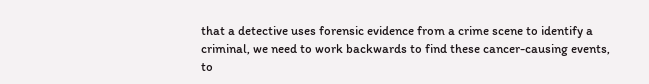that a detective uses forensic evidence from a crime scene to identify a criminal, we need to work backwards to find these cancer-causing events, to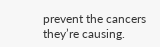prevent the cancers they’re causing.